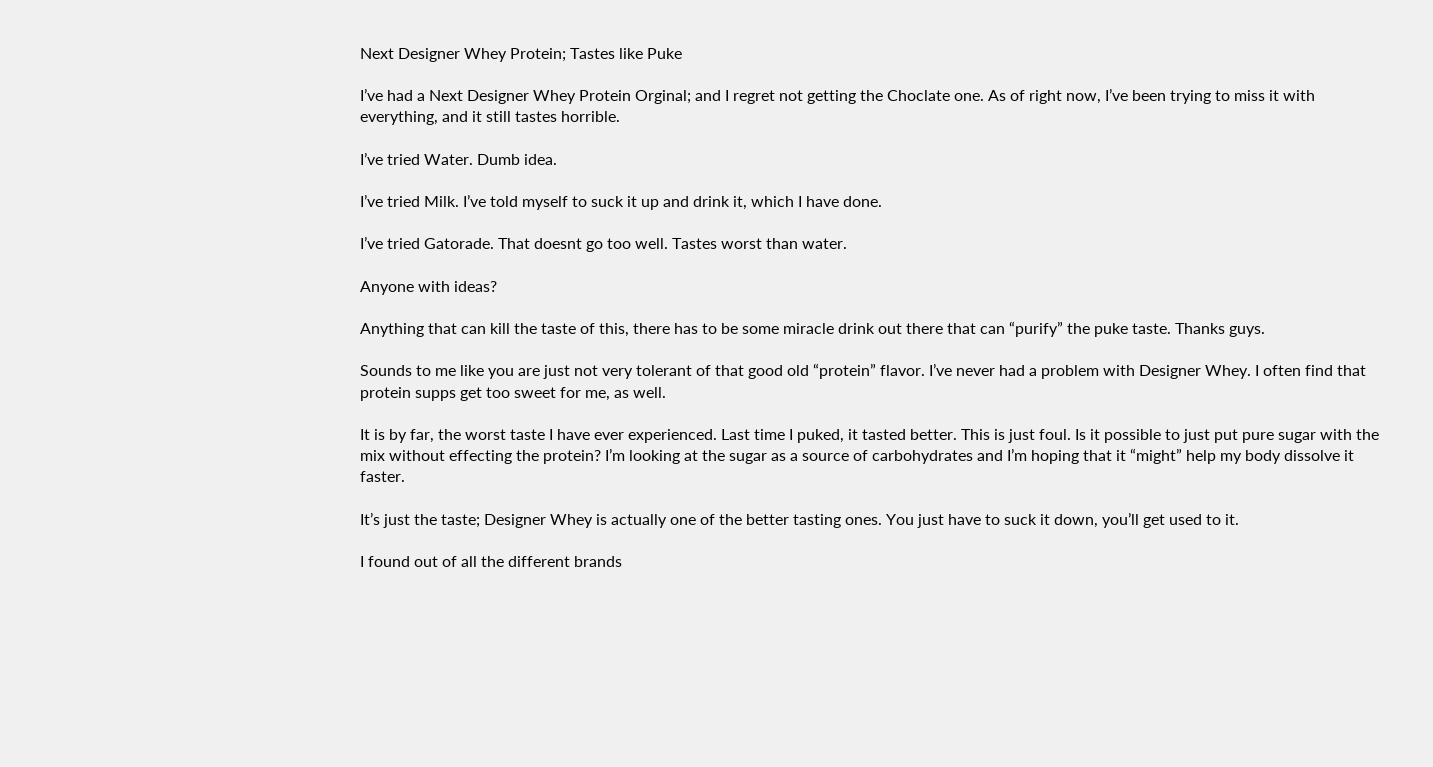Next Designer Whey Protein; Tastes like Puke

I’ve had a Next Designer Whey Protein Orginal; and I regret not getting the Choclate one. As of right now, I’ve been trying to miss it with everything, and it still tastes horrible.

I’ve tried Water. Dumb idea.

I’ve tried Milk. I’ve told myself to suck it up and drink it, which I have done.

I’ve tried Gatorade. That doesnt go too well. Tastes worst than water.

Anyone with ideas?

Anything that can kill the taste of this, there has to be some miracle drink out there that can “purify” the puke taste. Thanks guys.

Sounds to me like you are just not very tolerant of that good old “protein” flavor. I’ve never had a problem with Designer Whey. I often find that protein supps get too sweet for me, as well.

It is by far, the worst taste I have ever experienced. Last time I puked, it tasted better. This is just foul. Is it possible to just put pure sugar with the mix without effecting the protein? I’m looking at the sugar as a source of carbohydrates and I’m hoping that it “might” help my body dissolve it faster.

It’s just the taste; Designer Whey is actually one of the better tasting ones. You just have to suck it down, you’ll get used to it.

I found out of all the different brands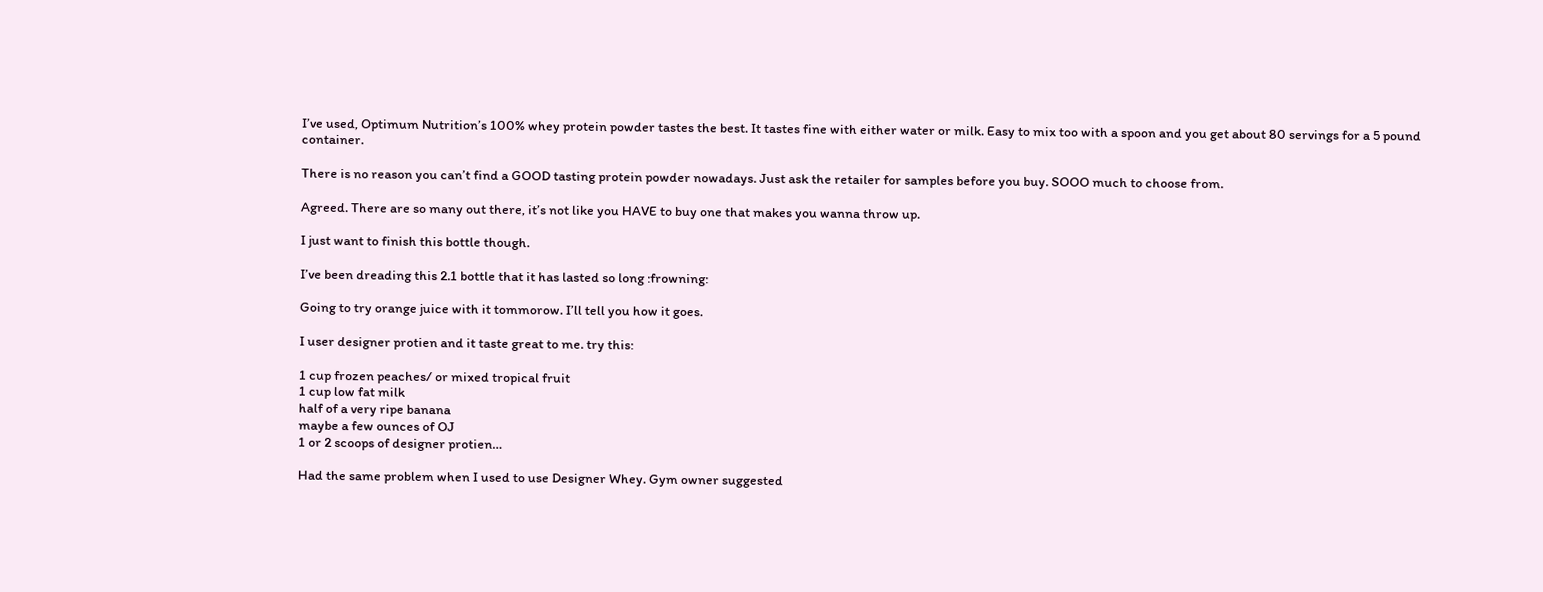I’ve used, Optimum Nutrition’s 100% whey protein powder tastes the best. It tastes fine with either water or milk. Easy to mix too with a spoon and you get about 80 servings for a 5 pound container.

There is no reason you can’t find a GOOD tasting protein powder nowadays. Just ask the retailer for samples before you buy. SOOO much to choose from.

Agreed. There are so many out there, it’s not like you HAVE to buy one that makes you wanna throw up.

I just want to finish this bottle though.

I’ve been dreading this 2.1 bottle that it has lasted so long :frowning:

Going to try orange juice with it tommorow. I’ll tell you how it goes.

I user designer protien and it taste great to me. try this:

1 cup frozen peaches/ or mixed tropical fruit
1 cup low fat milk
half of a very ripe banana
maybe a few ounces of OJ
1 or 2 scoops of designer protien…

Had the same problem when I used to use Designer Whey. Gym owner suggested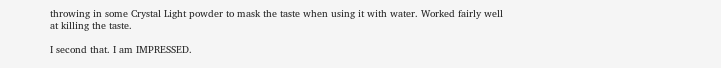throwing in some Crystal Light powder to mask the taste when using it with water. Worked fairly well at killing the taste.

I second that. I am IMPRESSED.